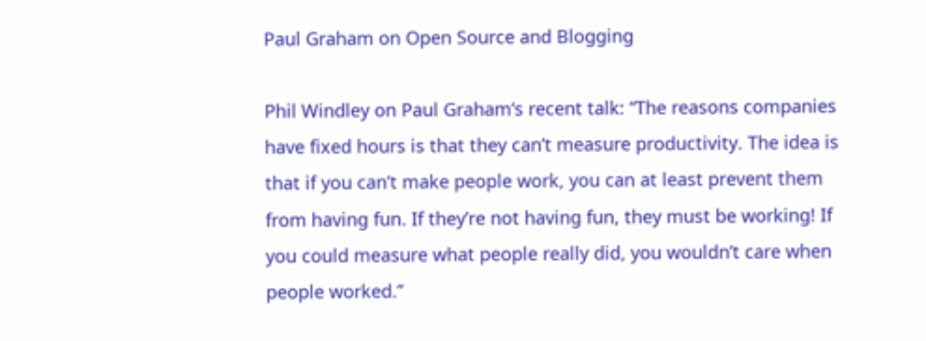Paul Graham on Open Source and Blogging

Phil Windley on Paul Graham‘s recent talk: “The reasons companies have fixed hours is that they can’t measure productivity. The idea is that if you can’t make people work, you can at least prevent them from having fun. If they’re not having fun, they must be working! If you could measure what people really did, you wouldn’t care when people worked.”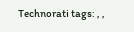Technorati tags: , ,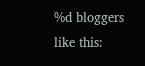%d bloggers like this: